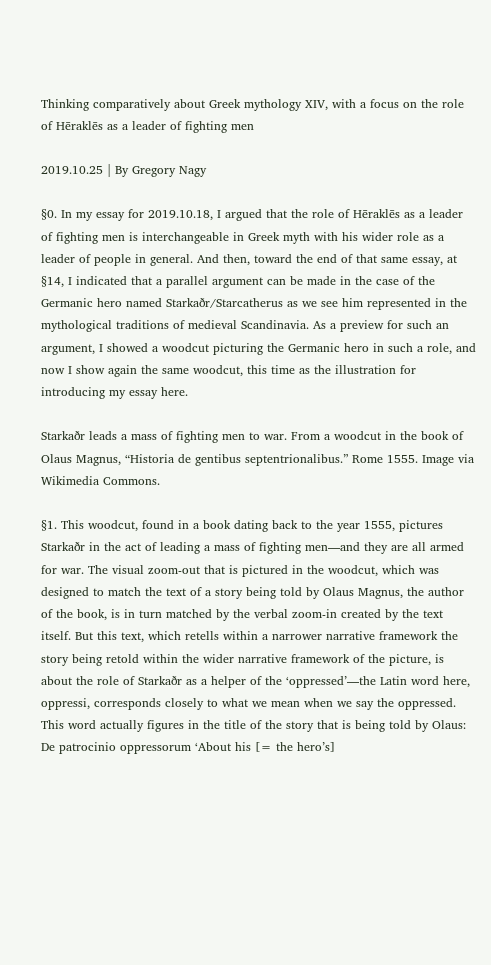Thinking comparatively about Greek mythology XIV, with a focus on the role of Hēraklēs as a leader of fighting men

2019.10.25 | By Gregory Nagy

§0. In my essay for 2019.10.18, I argued that the role of Hēraklēs as a leader of fighting men is interchangeable in Greek myth with his wider role as a leader of people in general. And then, toward the end of that same essay, at §14, I indicated that a parallel argument can be made in the case of the Germanic hero named Starkaðr/Starcatherus as we see him represented in the mythological traditions of medieval Scandinavia. As a preview for such an argument, I showed a woodcut picturing the Germanic hero in such a role, and now I show again the same woodcut, this time as the illustration for introducing my essay here.

Starkaðr leads a mass of fighting men to war. From a woodcut in the book of Olaus Magnus, “Historia de gentibus septentrionalibus.” Rome 1555. Image via Wikimedia Commons.

§1. This woodcut, found in a book dating back to the year 1555, pictures Starkaðr in the act of leading a mass of fighting men—and they are all armed for war. The visual zoom-out that is pictured in the woodcut, which was designed to match the text of a story being told by Olaus Magnus, the author of the book, is in turn matched by the verbal zoom-in created by the text itself. But this text, which retells within a narrower narrative framework the story being retold within the wider narrative framework of the picture, is about the role of Starkaðr as a helper of the ‘oppressed’—the Latin word here, oppressi, corresponds closely to what we mean when we say the oppressed. This word actually figures in the title of the story that is being told by Olaus: De patrocinio oppressorum ‘About his [= the hero’s]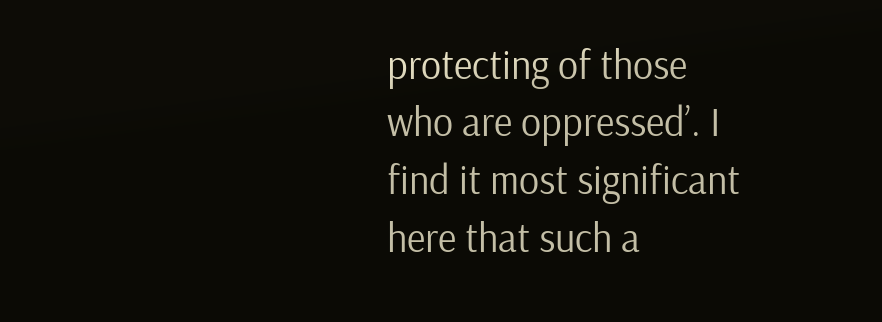protecting of those who are oppressed’. I find it most significant here that such a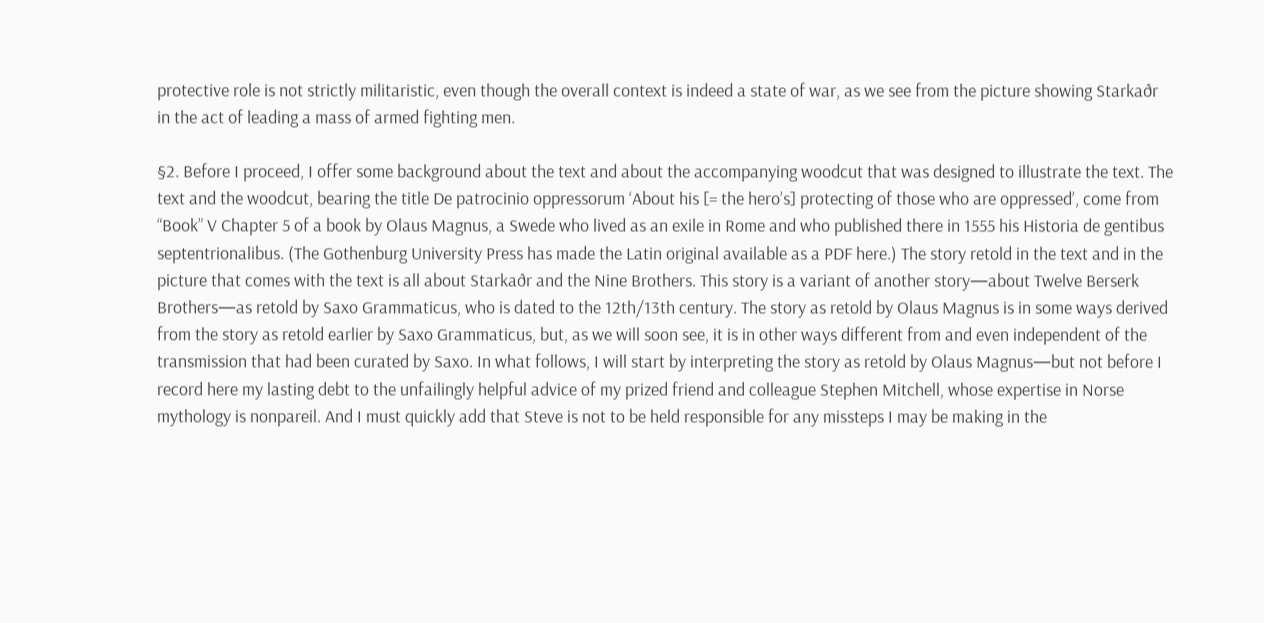protective role is not strictly militaristic, even though the overall context is indeed a state of war, as we see from the picture showing Starkaðr in the act of leading a mass of armed fighting men.

§2. Before I proceed, I offer some background about the text and about the accompanying woodcut that was designed to illustrate the text. The text and the woodcut, bearing the title De patrocinio oppressorum ‘About his [= the hero’s] protecting of those who are oppressed’, come from “Book” V Chapter 5 of a book by Olaus Magnus, a Swede who lived as an exile in Rome and who published there in 1555 his Historia de gentibus septentrionalibus. (The Gothenburg University Press has made the Latin original available as a PDF here.) The story retold in the text and in the picture that comes with the text is all about Starkaðr and the Nine Brothers. This story is a variant of another story—about Twelve Berserk Brothers—as retold by Saxo Grammaticus, who is dated to the 12th/13th century. The story as retold by Olaus Magnus is in some ways derived from the story as retold earlier by Saxo Grammaticus, but, as we will soon see, it is in other ways different from and even independent of the transmission that had been curated by Saxo. In what follows, I will start by interpreting the story as retold by Olaus Magnus—but not before I record here my lasting debt to the unfailingly helpful advice of my prized friend and colleague Stephen Mitchell, whose expertise in Norse mythology is nonpareil. And I must quickly add that Steve is not to be held responsible for any missteps I may be making in the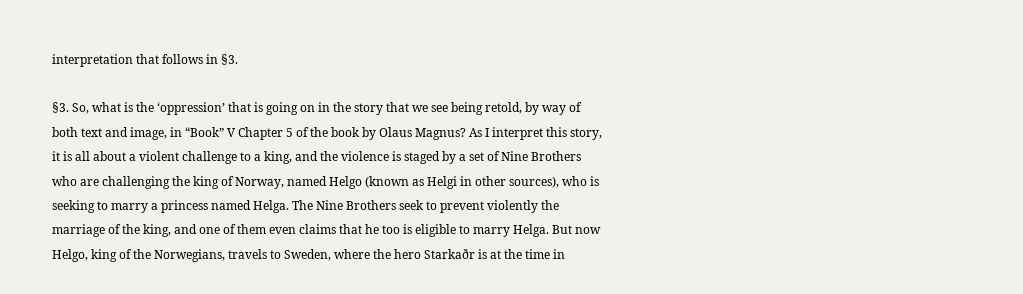interpretation that follows in §3.

§3. So, what is the ‘oppression’ that is going on in the story that we see being retold, by way of both text and image, in “Book” V Chapter 5 of the book by Olaus Magnus? As I interpret this story, it is all about a violent challenge to a king, and the violence is staged by a set of Nine Brothers who are challenging the king of Norway, named Helgo (known as Helgi in other sources), who is seeking to marry a princess named Helga. The Nine Brothers seek to prevent violently the marriage of the king, and one of them even claims that he too is eligible to marry Helga. But now Helgo, king of the Norwegians, travels to Sweden, where the hero Starkaðr is at the time in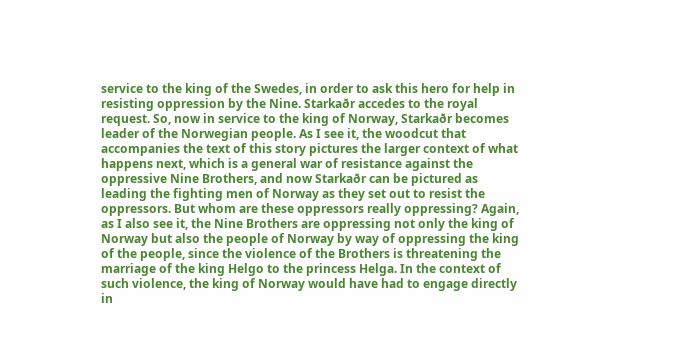service to the king of the Swedes, in order to ask this hero for help in resisting oppression by the Nine. Starkaðr accedes to the royal request. So, now in service to the king of Norway, Starkaðr becomes leader of the Norwegian people. As I see it, the woodcut that accompanies the text of this story pictures the larger context of what happens next, which is a general war of resistance against the oppressive Nine Brothers, and now Starkaðr can be pictured as leading the fighting men of Norway as they set out to resist the oppressors. But whom are these oppressors really oppressing? Again, as I also see it, the Nine Brothers are oppressing not only the king of Norway but also the people of Norway by way of oppressing the king of the people, since the violence of the Brothers is threatening the marriage of the king Helgo to the princess Helga. In the context of such violence, the king of Norway would have had to engage directly in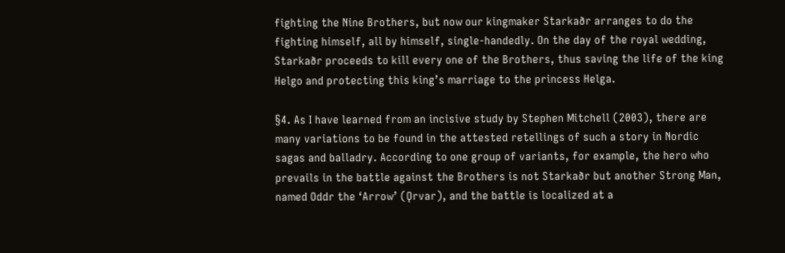fighting the Nine Brothers, but now our kingmaker Starkaðr arranges to do the fighting himself, all by himself, single-handedly. On the day of the royal wedding, Starkaðr proceeds to kill every one of the Brothers, thus saving the life of the king Helgo and protecting this king’s marriage to the princess Helga.

§4. As I have learned from an incisive study by Stephen Mitchell (2003), there are many variations to be found in the attested retellings of such a story in Nordic sagas and balladry. According to one group of variants, for example, the hero who prevails in the battle against the Brothers is not Starkaðr but another Strong Man, named Oddr the ‘Arrow’ (Ǫrvar), and the battle is localized at a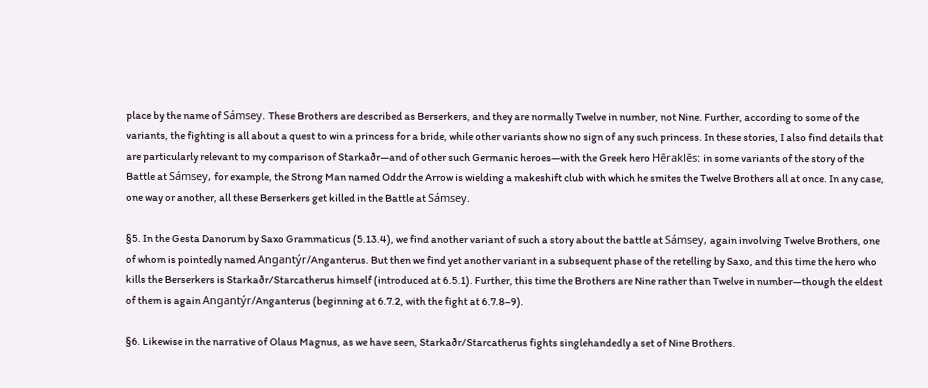place by the name of Sámsey. These Brothers are described as Berserkers, and they are normally Twelve in number, not Nine. Further, according to some of the variants, the fighting is all about a quest to win a princess for a bride, while other variants show no sign of any such princess. In these stories, I also find details that are particularly relevant to my comparison of Starkaðr—and of other such Germanic heroes—with the Greek hero Hēraklēs: in some variants of the story of the Battle at Sámsey, for example, the Strong Man named Oddr the Arrow is wielding a makeshift club with which he smites the Twelve Brothers all at once. In any case, one way or another, all these Berserkers get killed in the Battle at Sámsey.

§5. In the Gesta Danorum by Saxo Grammaticus (5.13.4), we find another variant of such a story about the battle at Sámsey, again involving Twelve Brothers, one of whom is pointedly named Angantýr/Anganterus. But then we find yet another variant in a subsequent phase of the retelling by Saxo, and this time the hero who kills the Berserkers is Starkaðr/Starcatherus himself (introduced at 6.5.1). Further, this time the Brothers are Nine rather than Twelve in number—though the eldest of them is again Angantýr/Anganterus (beginning at 6.7.2, with the fight at 6.7.8–9).

§6. Likewise in the narrative of Olaus Magnus, as we have seen, Starkaðr/Starcatherus fights singlehandedly a set of Nine Brothers.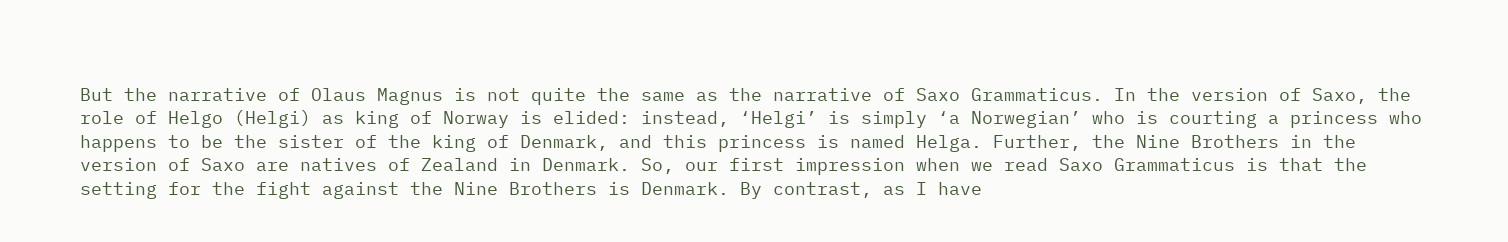But the narrative of Olaus Magnus is not quite the same as the narrative of Saxo Grammaticus. In the version of Saxo, the role of Helgo (Helgi) as king of Norway is elided: instead, ‘Helgi’ is simply ‘a Norwegian’ who is courting a princess who happens to be the sister of the king of Denmark, and this princess is named Helga. Further, the Nine Brothers in the version of Saxo are natives of Zealand in Denmark. So, our first impression when we read Saxo Grammaticus is that the setting for the fight against the Nine Brothers is Denmark. By contrast, as I have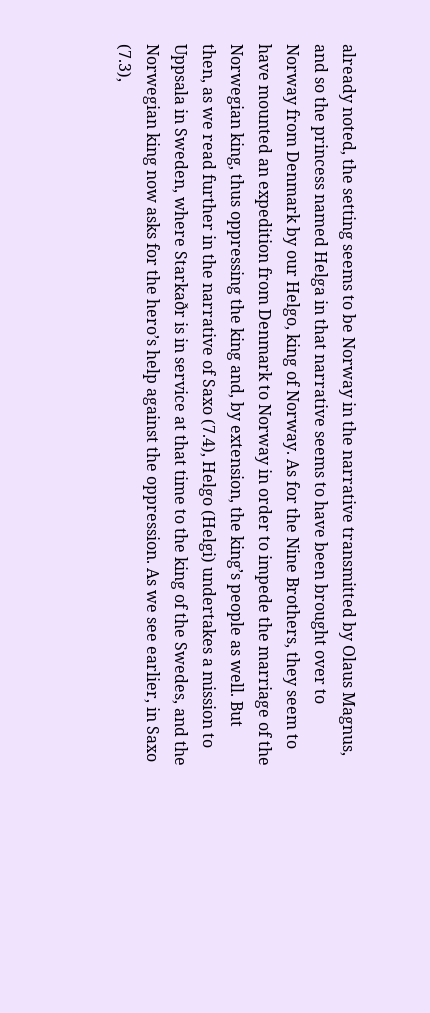already noted, the setting seems to be Norway in the narrative transmitted by Olaus Magnus, and so the princess named Helga in that narrative seems to have been brought over to Norway from Denmark by our Helgo, king of Norway. As for the Nine Brothers, they seem to have mounted an expedition from Denmark to Norway in order to impede the marriage of the Norwegian king, thus oppressing the king and, by extension, the king’s people as well. But then, as we read further in the narrative of Saxo (7.4), Helgo (Helgi) undertakes a mission to Uppsala in Sweden, where Starkaðr is in service at that time to the king of the Swedes, and the Norwegian king now asks for the hero’s help against the oppression. As we see earlier, in Saxo (7.3),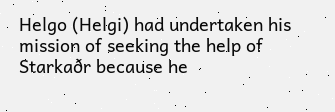Helgo (Helgi) had undertaken his mission of seeking the help of Starkaðr because he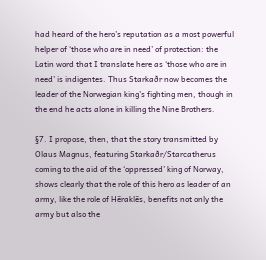had heard of the hero’s reputation as a most powerful helper of ‘those who are in need’ of protection: the Latin word that I translate here as ‘those who are in need’ is indigentes. Thus Starkaðr now becomes the leader of the Norwegian king’s fighting men, though in the end he acts alone in killing the Nine Brothers.

§7. I propose, then, that the story transmitted by Olaus Magnus, featuring Starkaðr/Starcatherus coming to the aid of the ‘oppressed’ king of Norway, shows clearly that the role of this hero as leader of an army, like the role of Hēraklēs, benefits not only the army but also the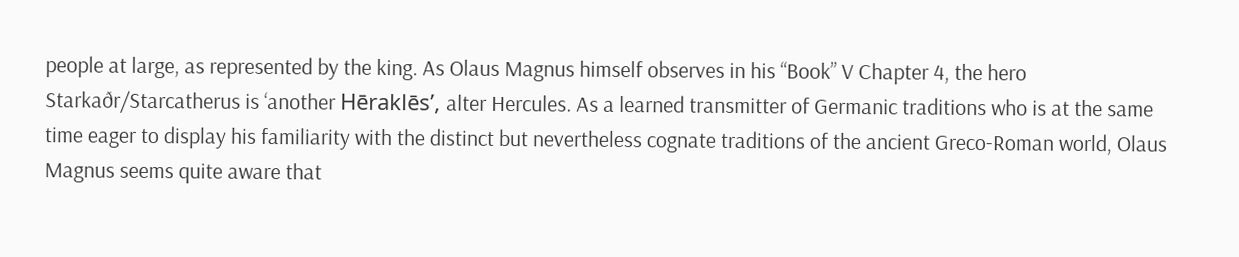people at large, as represented by the king. As Olaus Magnus himself observes in his “Book” V Chapter 4, the hero Starkaðr/Starcatherus is ‘another Hēraklēs’, alter Hercules. As a learned transmitter of Germanic traditions who is at the same time eager to display his familiarity with the distinct but nevertheless cognate traditions of the ancient Greco-Roman world, Olaus Magnus seems quite aware that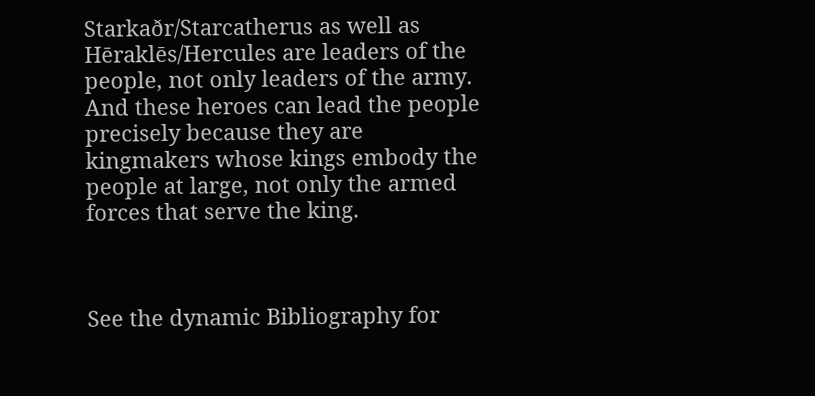Starkaðr/Starcatherus as well as Hēraklēs/Hercules are leaders of the people, not only leaders of the army. And these heroes can lead the people precisely because they are kingmakers whose kings embody the people at large, not only the armed forces that serve the king.



See the dynamic Bibliography for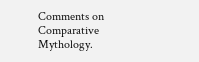Comments on Comparative Mythology.